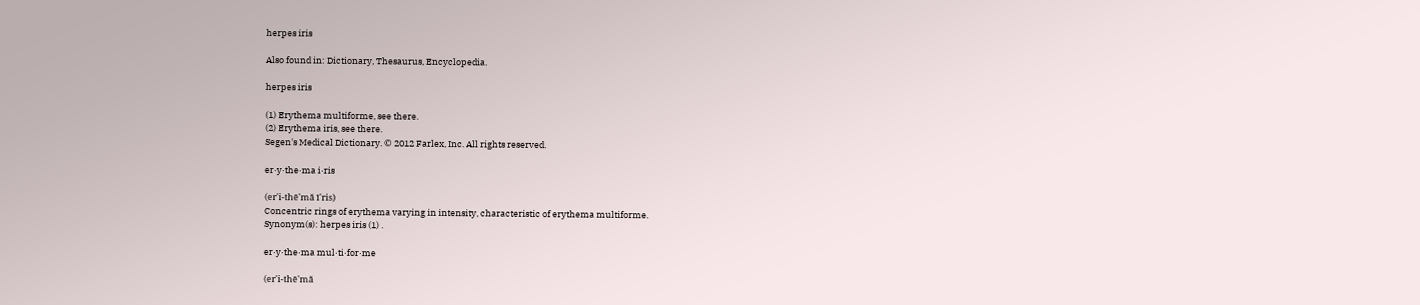herpes iris

Also found in: Dictionary, Thesaurus, Encyclopedia.

herpes iris

(1) Erythema multiforme, see there.
(2) Erythema iris, see there.
Segen's Medical Dictionary. © 2012 Farlex, Inc. All rights reserved.

er·y·the·ma i·ris

(er'i-thē'mă ī'ris)
Concentric rings of erythema varying in intensity, characteristic of erythema multiforme.
Synonym(s): herpes iris (1) .

er·y·the·ma mul·ti·for·me

(er'i-thē'mă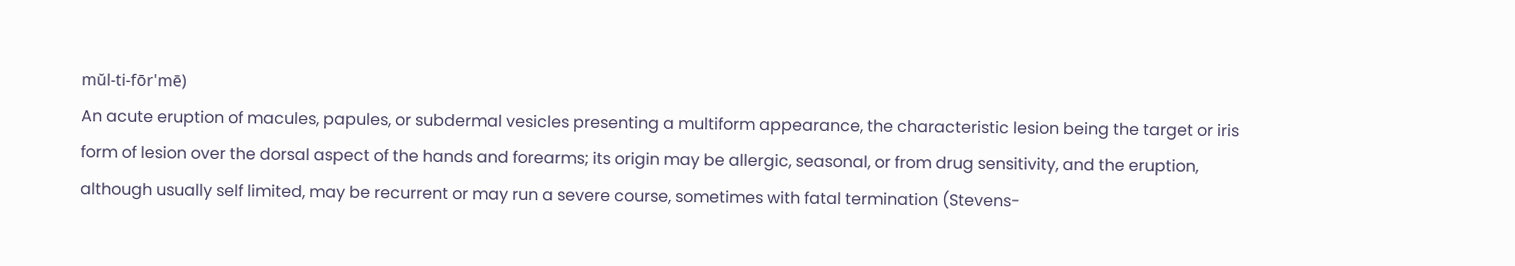mŭl-ti-fōr'mē)
An acute eruption of macules, papules, or subdermal vesicles presenting a multiform appearance, the characteristic lesion being the target or iris form of lesion over the dorsal aspect of the hands and forearms; its origin may be allergic, seasonal, or from drug sensitivity, and the eruption, although usually self limited, may be recurrent or may run a severe course, sometimes with fatal termination (Stevens-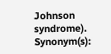Johnson syndrome).
Synonym(s):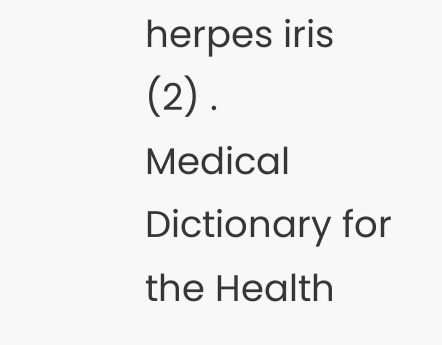herpes iris (2) .
Medical Dictionary for the Health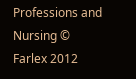Professions and Nursing © Farlex 2012